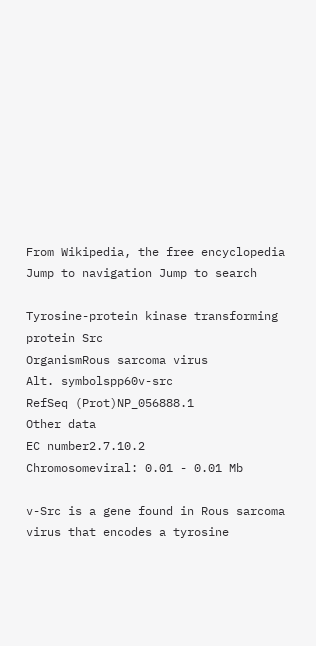From Wikipedia, the free encyclopedia
Jump to navigation Jump to search

Tyrosine-protein kinase transforming protein Src
OrganismRous sarcoma virus
Alt. symbolspp60v-src
RefSeq (Prot)NP_056888.1
Other data
EC number2.7.10.2
Chromosomeviral: 0.01 - 0.01 Mb

v-Src is a gene found in Rous sarcoma virus that encodes a tyrosine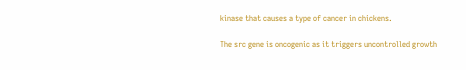kinase that causes a type of cancer in chickens.

The src gene is oncogenic as it triggers uncontrolled growth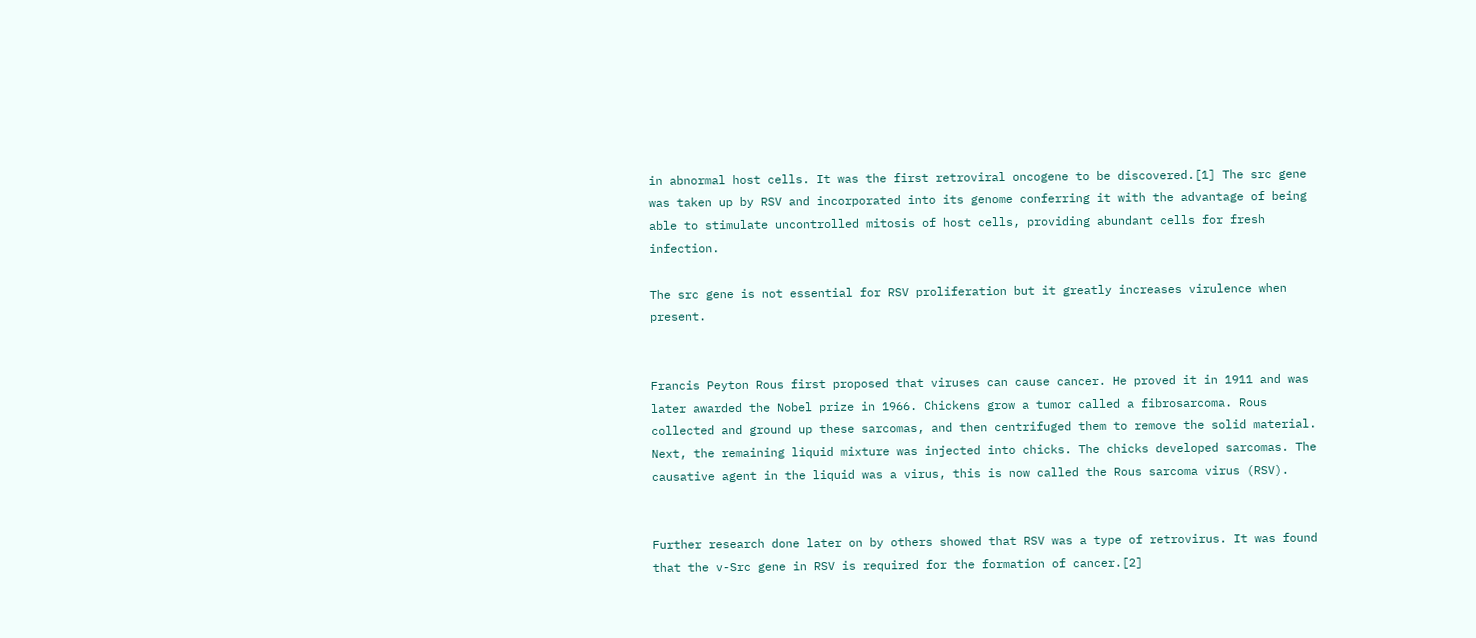in abnormal host cells. It was the first retroviral oncogene to be discovered.[1] The src gene was taken up by RSV and incorporated into its genome conferring it with the advantage of being able to stimulate uncontrolled mitosis of host cells, providing abundant cells for fresh infection.

The src gene is not essential for RSV proliferation but it greatly increases virulence when present.


Francis Peyton Rous first proposed that viruses can cause cancer. He proved it in 1911 and was later awarded the Nobel prize in 1966. Chickens grow a tumor called a fibrosarcoma. Rous collected and ground up these sarcomas, and then centrifuged them to remove the solid material. Next, the remaining liquid mixture was injected into chicks. The chicks developed sarcomas. The causative agent in the liquid was a virus, this is now called the Rous sarcoma virus (RSV).


Further research done later on by others showed that RSV was a type of retrovirus. It was found that the v-Src gene in RSV is required for the formation of cancer.[2]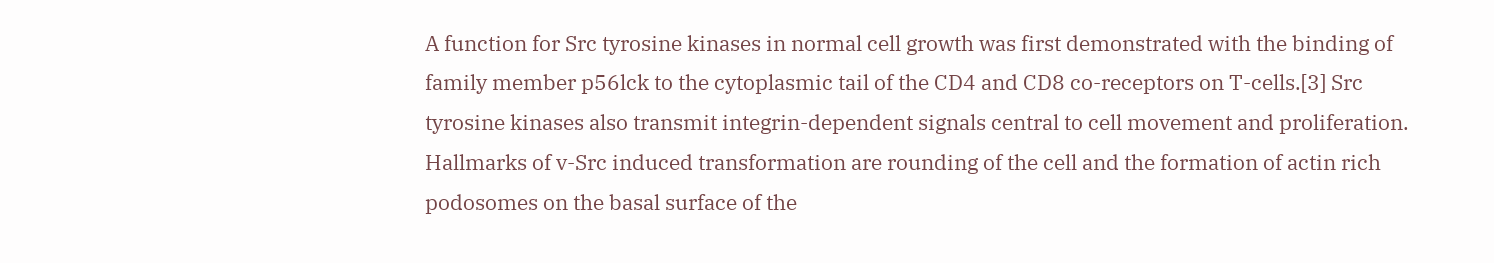A function for Src tyrosine kinases in normal cell growth was first demonstrated with the binding of family member p56lck to the cytoplasmic tail of the CD4 and CD8 co-receptors on T-cells.[3] Src tyrosine kinases also transmit integrin-dependent signals central to cell movement and proliferation. Hallmarks of v-Src induced transformation are rounding of the cell and the formation of actin rich podosomes on the basal surface of the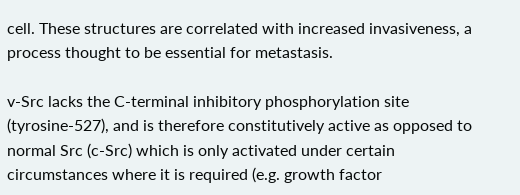cell. These structures are correlated with increased invasiveness, a process thought to be essential for metastasis.

v-Src lacks the C-terminal inhibitory phosphorylation site (tyrosine-527), and is therefore constitutively active as opposed to normal Src (c-Src) which is only activated under certain circumstances where it is required (e.g. growth factor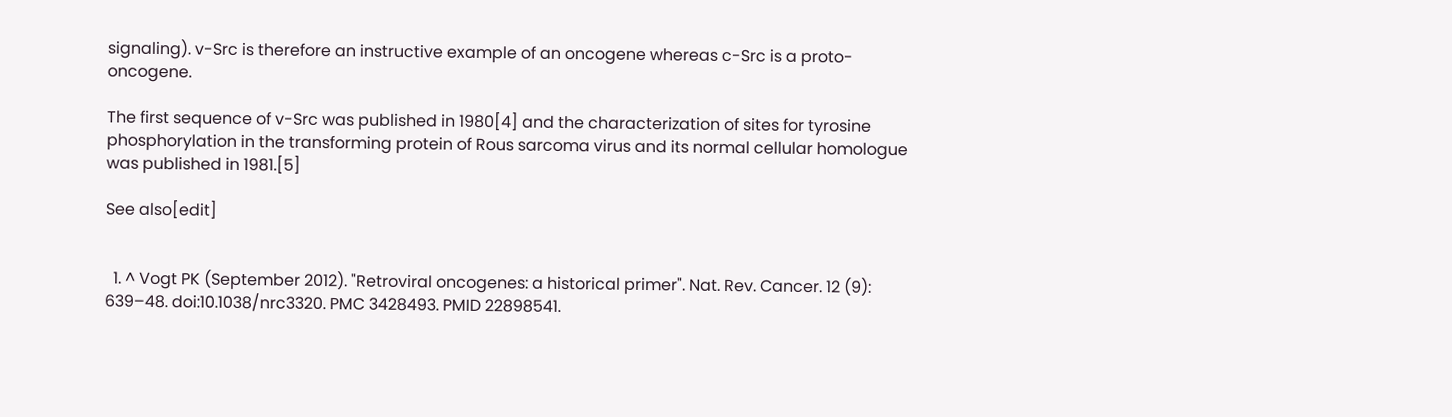signaling). v-Src is therefore an instructive example of an oncogene whereas c-Src is a proto-oncogene.

The first sequence of v-Src was published in 1980[4] and the characterization of sites for tyrosine phosphorylation in the transforming protein of Rous sarcoma virus and its normal cellular homologue was published in 1981.[5]

See also[edit]


  1. ^ Vogt PK (September 2012). "Retroviral oncogenes: a historical primer". Nat. Rev. Cancer. 12 (9): 639–48. doi:10.1038/nrc3320. PMC 3428493. PMID 22898541.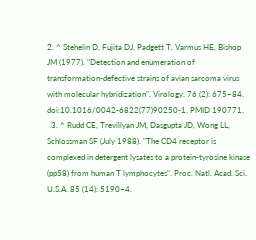2. ^ Stehelin D, Fujita DJ, Padgett T, Varmus HE, Bishop JM (1977). "Detection and enumeration of transformation-defective strains of avian sarcoma virus with molecular hybridization". Virology. 76 (2): 675–84. doi:10.1016/0042-6822(77)90250-1. PMID 190771.
  3. ^ Rudd CE, Trevillyan JM, Dasgupta JD, Wong LL, Schlossman SF (July 1988). "The CD4 receptor is complexed in detergent lysates to a protein-tyrosine kinase (pp58) from human T lymphocytes". Proc. Natl. Acad. Sci. U.S.A. 85 (14): 5190–4.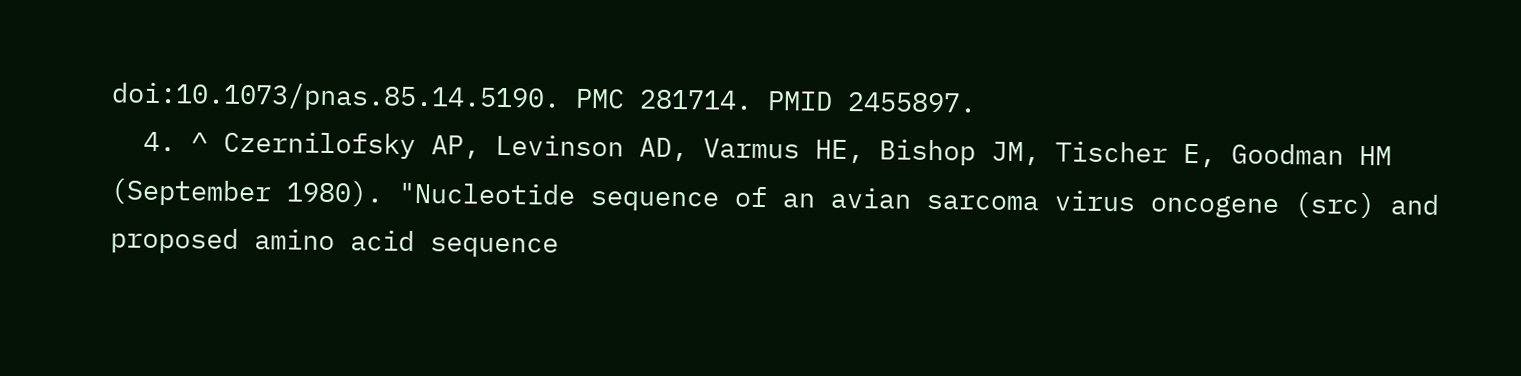doi:10.1073/pnas.85.14.5190. PMC 281714. PMID 2455897.
  4. ^ Czernilofsky AP, Levinson AD, Varmus HE, Bishop JM, Tischer E, Goodman HM (September 1980). "Nucleotide sequence of an avian sarcoma virus oncogene (src) and proposed amino acid sequence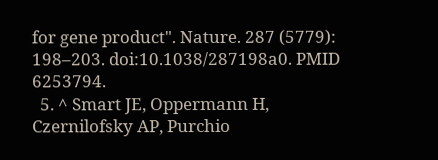for gene product". Nature. 287 (5779): 198–203. doi:10.1038/287198a0. PMID 6253794.
  5. ^ Smart JE, Oppermann H, Czernilofsky AP, Purchio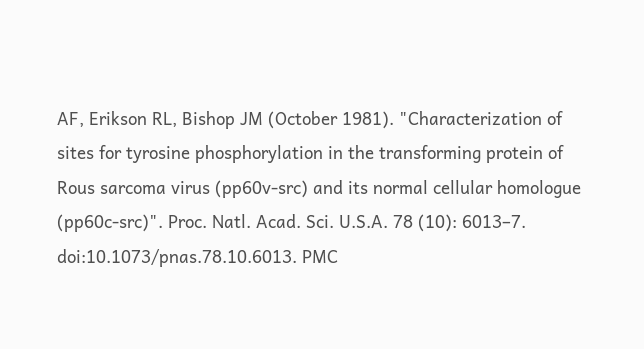AF, Erikson RL, Bishop JM (October 1981). "Characterization of sites for tyrosine phosphorylation in the transforming protein of Rous sarcoma virus (pp60v-src) and its normal cellular homologue (pp60c-src)". Proc. Natl. Acad. Sci. U.S.A. 78 (10): 6013–7. doi:10.1073/pnas.78.10.6013. PMC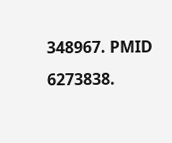348967. PMID 6273838.